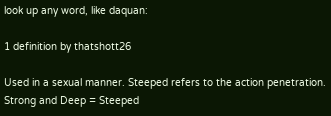look up any word, like daquan:

1 definition by thatshott26

Used in a sexual manner. Steeped refers to the action penetration. Strong and Deep = Steeped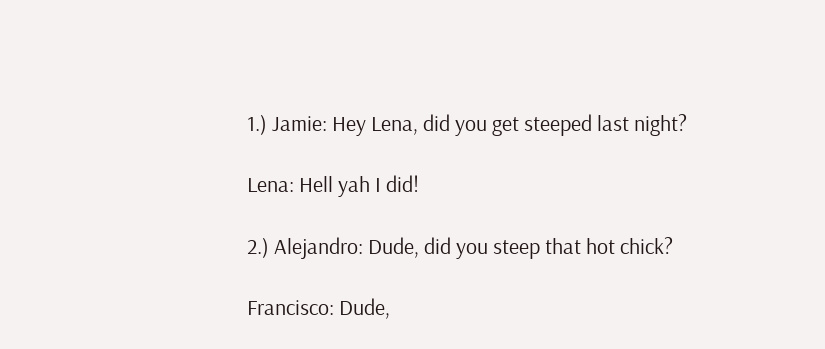1.) Jamie: Hey Lena, did you get steeped last night?

Lena: Hell yah I did!

2.) Alejandro: Dude, did you steep that hot chick?

Francisco: Dude,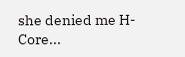she denied me H-Core...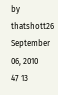by thatshott26 September 06, 2010
47 13